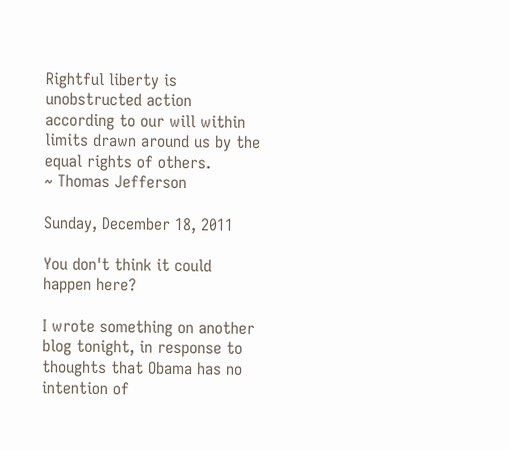Rightful liberty is unobstructed action according to our will within limits drawn around us by the equal rights of others.
~ Thomas Jefferson

Sunday, December 18, 2011

You don't think it could happen here?

I wrote something on another blog tonight, in response to thoughts that Obama has no intention of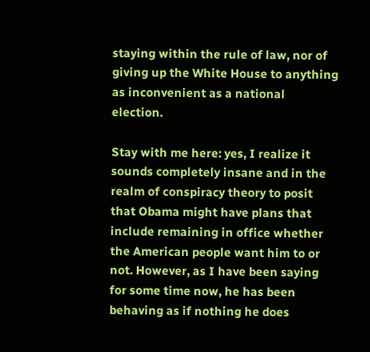staying within the rule of law, nor of giving up the White House to anything as inconvenient as a national election.

Stay with me here: yes, I realize it sounds completely insane and in the realm of conspiracy theory to posit that Obama might have plans that include remaining in office whether the American people want him to or not. However, as I have been saying for some time now, he has been behaving as if nothing he does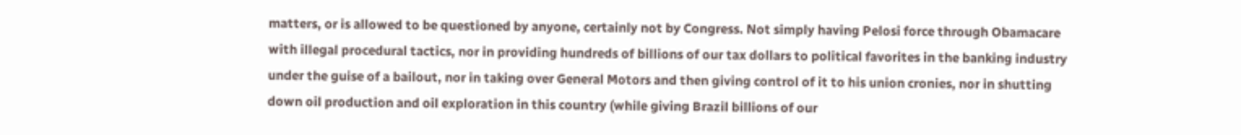matters, or is allowed to be questioned by anyone, certainly not by Congress. Not simply having Pelosi force through Obamacare with illegal procedural tactics, nor in providing hundreds of billions of our tax dollars to political favorites in the banking industry under the guise of a bailout, nor in taking over General Motors and then giving control of it to his union cronies, nor in shutting down oil production and oil exploration in this country (while giving Brazil billions of our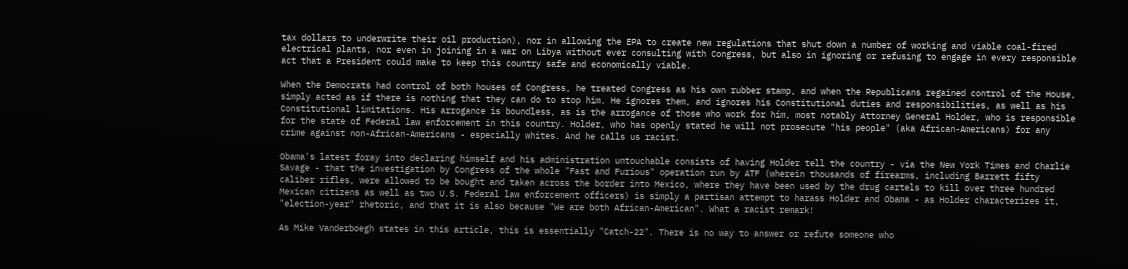tax dollars to underwrite their oil production), nor in allowing the EPA to create new regulations that shut down a number of working and viable coal-fired electrical plants, nor even in joining in a war on Libya without ever consulting with Congress, but also in ignoring or refusing to engage in every responsible act that a President could make to keep this country safe and economically viable.

When the Democrats had control of both houses of Congress, he treated Congress as his own rubber stamp, and when the Republicans regained control of the House, simply acted as if there is nothing that they can do to stop him. He ignores them, and ignores his Constitutional duties and responsibilities, as well as his Constitutional limitations. His arrogance is boundless, as is the arrogance of those who work for him, most notably Attorney General Holder, who is responsible for the state of Federal law enforcement in this country. Holder, who has openly stated he will not prosecute "his people" (aka African-Americans) for any crime against non-African-Americans - especially whites. And he calls us racist.

Obama's latest foray into declaring himself and his administration untouchable consists of having Holder tell the country - via the New York Times and Charlie Savage - that the investigation by Congress of the whole "Fast and Furious" operation run by ATF (wherein thousands of firearms, including Barrett fifty caliber rifles, were allowed to be bought and taken across the border into Mexico, where they have been used by the drug cartels to kill over three hundred Mexican citizens as well as two U.S. Federal law enforcement officers) is simply a partisan attempt to harass Holder and Obama - as Holder characterizes it, "election-year" rhetoric, and that it is also because "We are both African-American". What a racist remark!

As Mike Vanderboegh states in this article, this is essentially "Catch-22". There is no way to answer or refute someone who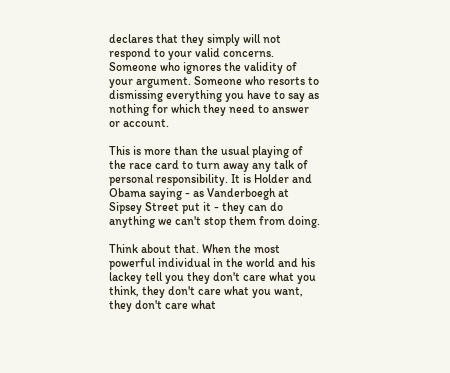declares that they simply will not respond to your valid concerns. Someone who ignores the validity of your argument. Someone who resorts to dismissing everything you have to say as nothing for which they need to answer or account.

This is more than the usual playing of the race card to turn away any talk of personal responsibility. It is Holder and Obama saying - as Vanderboegh at Sipsey Street put it - they can do anything we can't stop them from doing.

Think about that. When the most powerful individual in the world and his lackey tell you they don't care what you think, they don't care what you want, they don't care what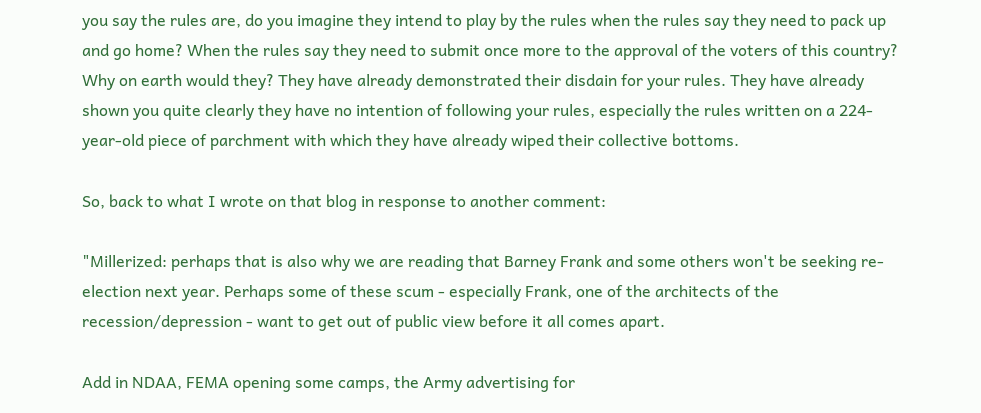you say the rules are, do you imagine they intend to play by the rules when the rules say they need to pack up and go home? When the rules say they need to submit once more to the approval of the voters of this country? Why on earth would they? They have already demonstrated their disdain for your rules. They have already shown you quite clearly they have no intention of following your rules, especially the rules written on a 224-year-old piece of parchment with which they have already wiped their collective bottoms.

So, back to what I wrote on that blog in response to another comment:

"Millerized: perhaps that is also why we are reading that Barney Frank and some others won't be seeking re-election next year. Perhaps some of these scum - especially Frank, one of the architects of the recession/depression - want to get out of public view before it all comes apart.

Add in NDAA, FEMA opening some camps, the Army advertising for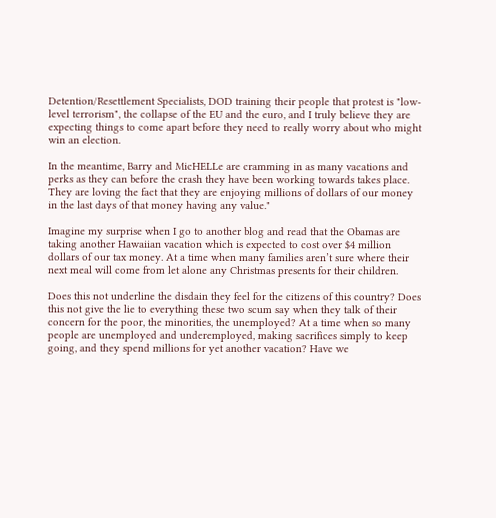Detention/Resettlement Specialists, DOD training their people that protest is "low-level terrorism", the collapse of the EU and the euro, and I truly believe they are expecting things to come apart before they need to really worry about who might win an election.

In the meantime, Barry and MicHELLe are cramming in as many vacations and perks as they can before the crash they have been working towards takes place. They are loving the fact that they are enjoying millions of dollars of our money in the last days of that money having any value."

Imagine my surprise when I go to another blog and read that the Obamas are taking another Hawaiian vacation which is expected to cost over $4 million dollars of our tax money. At a time when many families aren’t sure where their next meal will come from let alone any Christmas presents for their children.

Does this not underline the disdain they feel for the citizens of this country? Does this not give the lie to everything these two scum say when they talk of their concern for the poor, the minorities, the unemployed? At a time when so many people are unemployed and underemployed, making sacrifices simply to keep going, and they spend millions for yet another vacation? Have we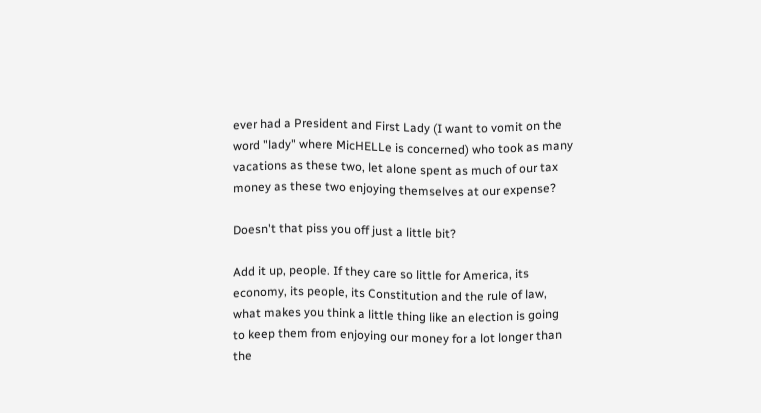ever had a President and First Lady (I want to vomit on the word "lady" where MicHELLe is concerned) who took as many vacations as these two, let alone spent as much of our tax money as these two enjoying themselves at our expense?

Doesn't that piss you off just a little bit?

Add it up, people. If they care so little for America, its economy, its people, its Constitution and the rule of law, what makes you think a little thing like an election is going to keep them from enjoying our money for a lot longer than the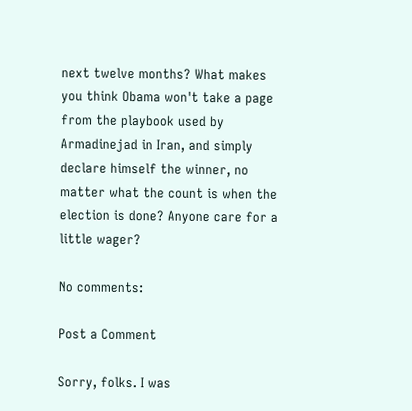next twelve months? What makes you think Obama won't take a page from the playbook used by Armadinejad in Iran, and simply declare himself the winner, no matter what the count is when the election is done? Anyone care for a little wager?

No comments:

Post a Comment

Sorry, folks. I was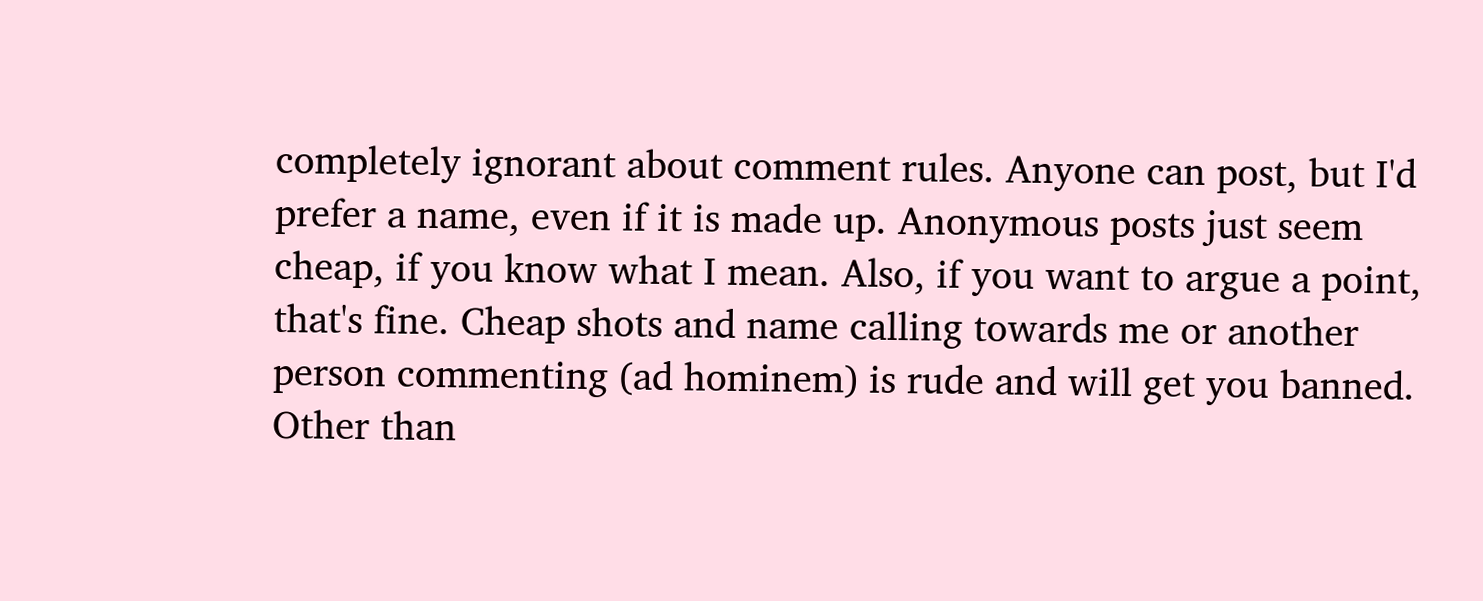completely ignorant about comment rules. Anyone can post, but I'd prefer a name, even if it is made up. Anonymous posts just seem cheap, if you know what I mean. Also, if you want to argue a point, that's fine. Cheap shots and name calling towards me or another person commenting (ad hominem) is rude and will get you banned. Other than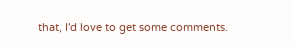that, I'd love to get some comments.